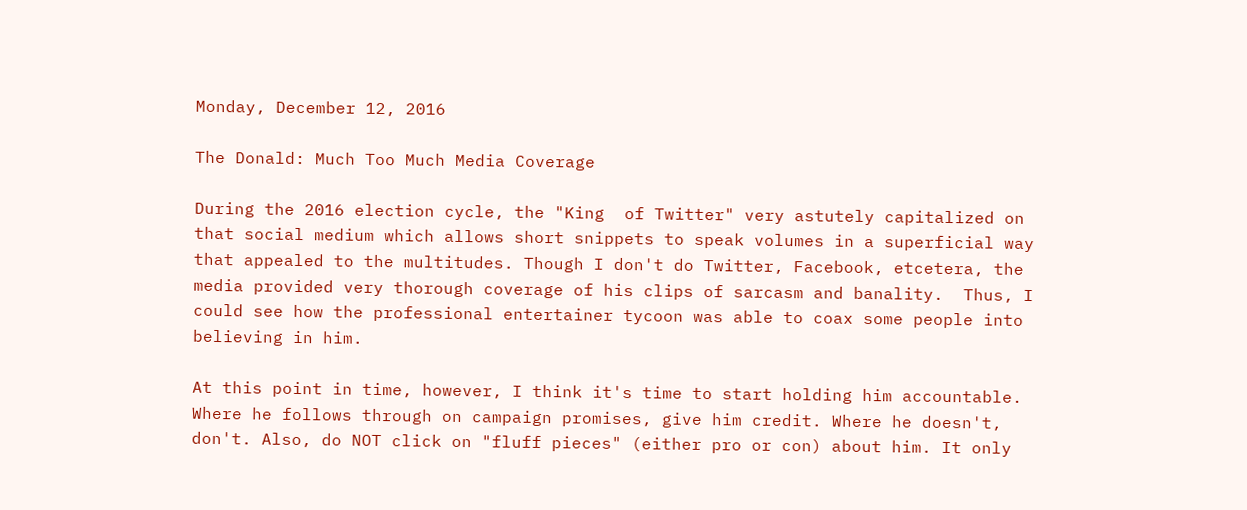Monday, December 12, 2016

The Donald: Much Too Much Media Coverage

During the 2016 election cycle, the "King  of Twitter" very astutely capitalized on that social medium which allows short snippets to speak volumes in a superficial way that appealed to the multitudes. Though I don't do Twitter, Facebook, etcetera, the media provided very thorough coverage of his clips of sarcasm and banality.  Thus, I could see how the professional entertainer tycoon was able to coax some people into believing in him.

At this point in time, however, I think it's time to start holding him accountable. Where he follows through on campaign promises, give him credit. Where he doesn't, don't. Also, do NOT click on "fluff pieces" (either pro or con) about him. It only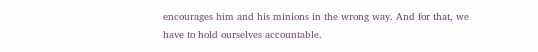encourages him and his minions in the wrong way. And for that, we have to hold ourselves accountable.